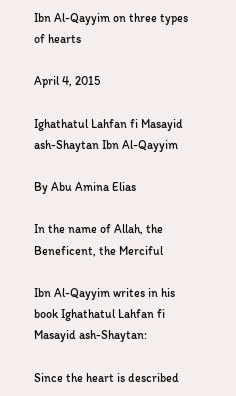Ibn Al-Qayyim on three types of hearts

April 4, 2015

Ighathatul Lahfan fi Masayid ash-Shaytan Ibn Al-Qayyim

By Abu Amina Elias

In the name of Allah, the Beneficent, the Merciful

Ibn Al-Qayyim writes in his book Ighathatul Lahfan fi Masayid ash-Shaytan:

Since the heart is described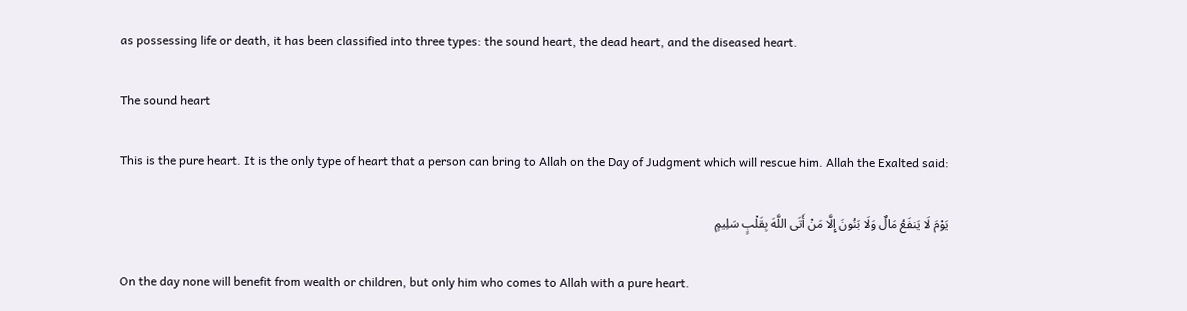as possessing life or death, it has been classified into three types: the sound heart, the dead heart, and the diseased heart.

The sound heart

This is the pure heart. It is the only type of heart that a person can bring to Allah on the Day of Judgment which will rescue him. Allah the Exalted said:

يَوْمَ لَا يَنفَعُ مَالٌ وَلَا بَنُونَ إِلَّا مَنْ أَتَى اللَّهَ بِقَلْبٍ سَلِيمٍ

On the day none will benefit from wealth or children, but only him who comes to Allah with a pure heart.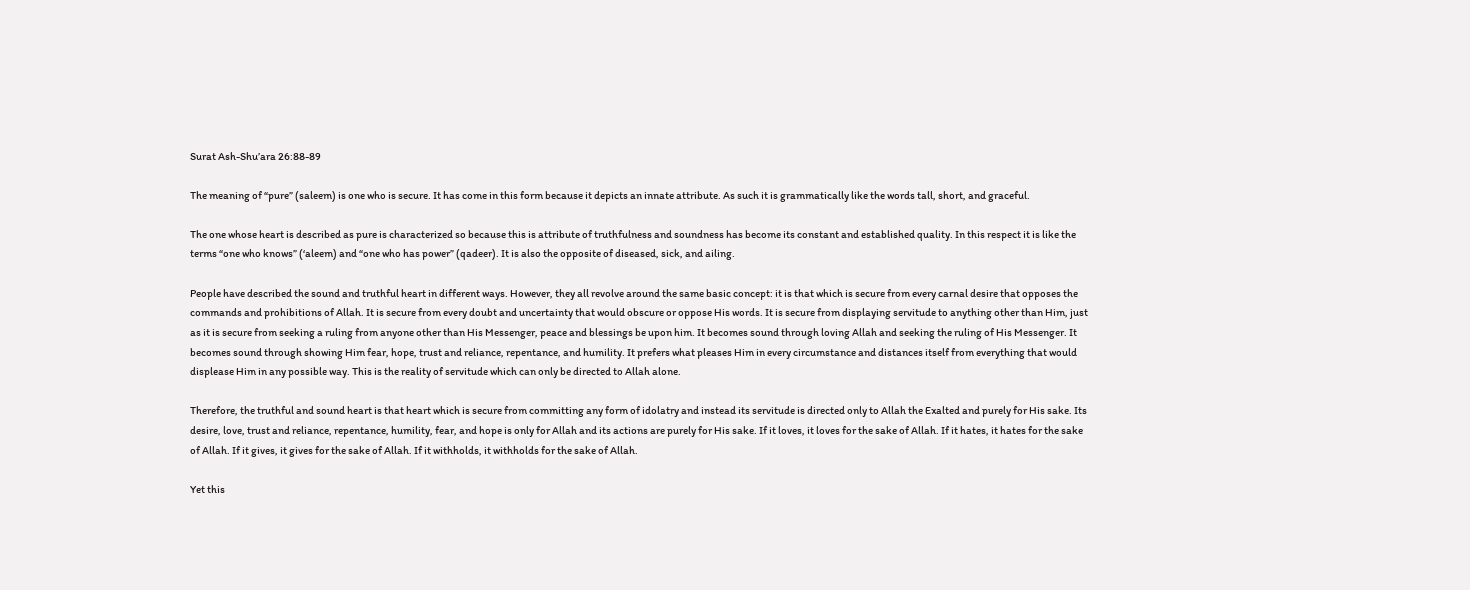Surat Ash-Shu’ara 26:88-89

The meaning of “pure” (saleem) is one who is secure. It has come in this form because it depicts an innate attribute. As such it is grammatically like the words tall, short, and graceful.

The one whose heart is described as pure is characterized so because this is attribute of truthfulness and soundness has become its constant and established quality. In this respect it is like the terms “one who knows” (‘aleem) and “one who has power” (qadeer). It is also the opposite of diseased, sick, and ailing.

People have described the sound and truthful heart in different ways. However, they all revolve around the same basic concept: it is that which is secure from every carnal desire that opposes the commands and prohibitions of Allah. It is secure from every doubt and uncertainty that would obscure or oppose His words. It is secure from displaying servitude to anything other than Him, just as it is secure from seeking a ruling from anyone other than His Messenger, peace and blessings be upon him. It becomes sound through loving Allah and seeking the ruling of His Messenger. It becomes sound through showing Him fear, hope, trust and reliance, repentance, and humility. It prefers what pleases Him in every circumstance and distances itself from everything that would displease Him in any possible way. This is the reality of servitude which can only be directed to Allah alone.

Therefore, the truthful and sound heart is that heart which is secure from committing any form of idolatry and instead its servitude is directed only to Allah the Exalted and purely for His sake. Its desire, love, trust and reliance, repentance, humility, fear, and hope is only for Allah and its actions are purely for His sake. If it loves, it loves for the sake of Allah. If it hates, it hates for the sake of Allah. If it gives, it gives for the sake of Allah. If it withholds, it withholds for the sake of Allah.

Yet this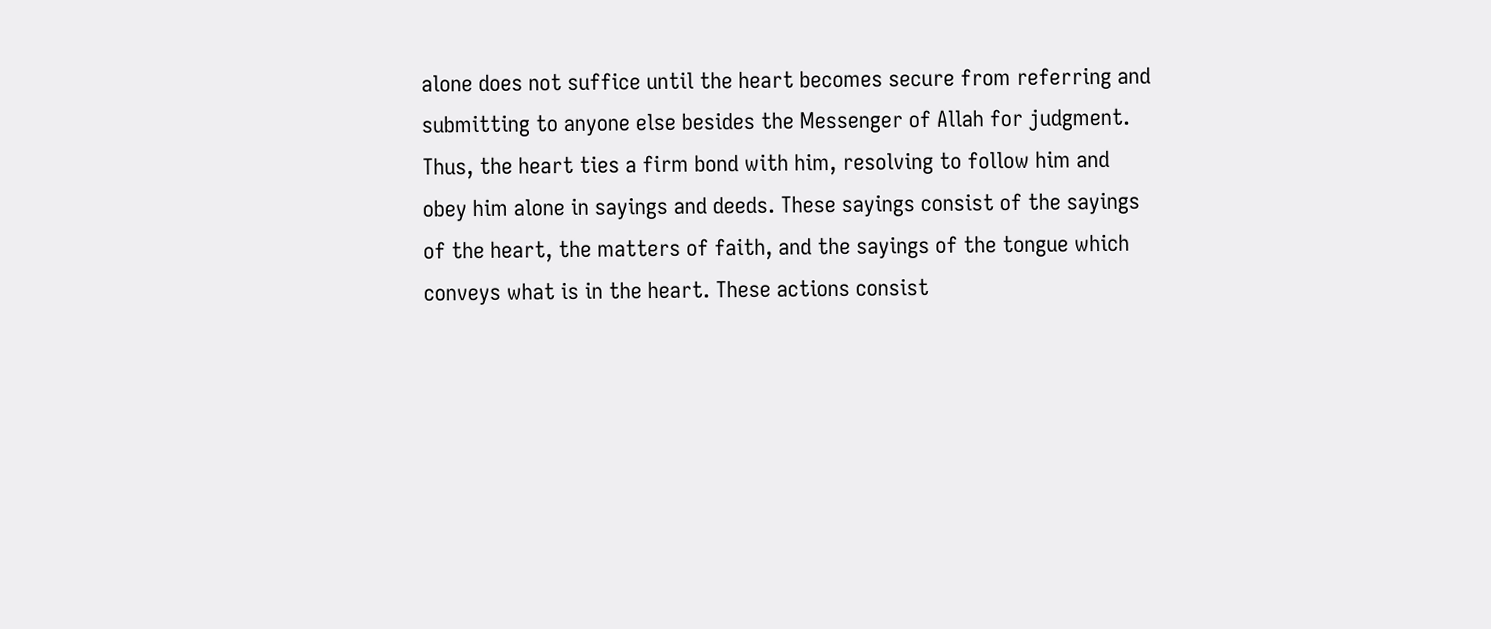alone does not suffice until the heart becomes secure from referring and submitting to anyone else besides the Messenger of Allah for judgment. Thus, the heart ties a firm bond with him, resolving to follow him and obey him alone in sayings and deeds. These sayings consist of the sayings of the heart, the matters of faith, and the sayings of the tongue which conveys what is in the heart. These actions consist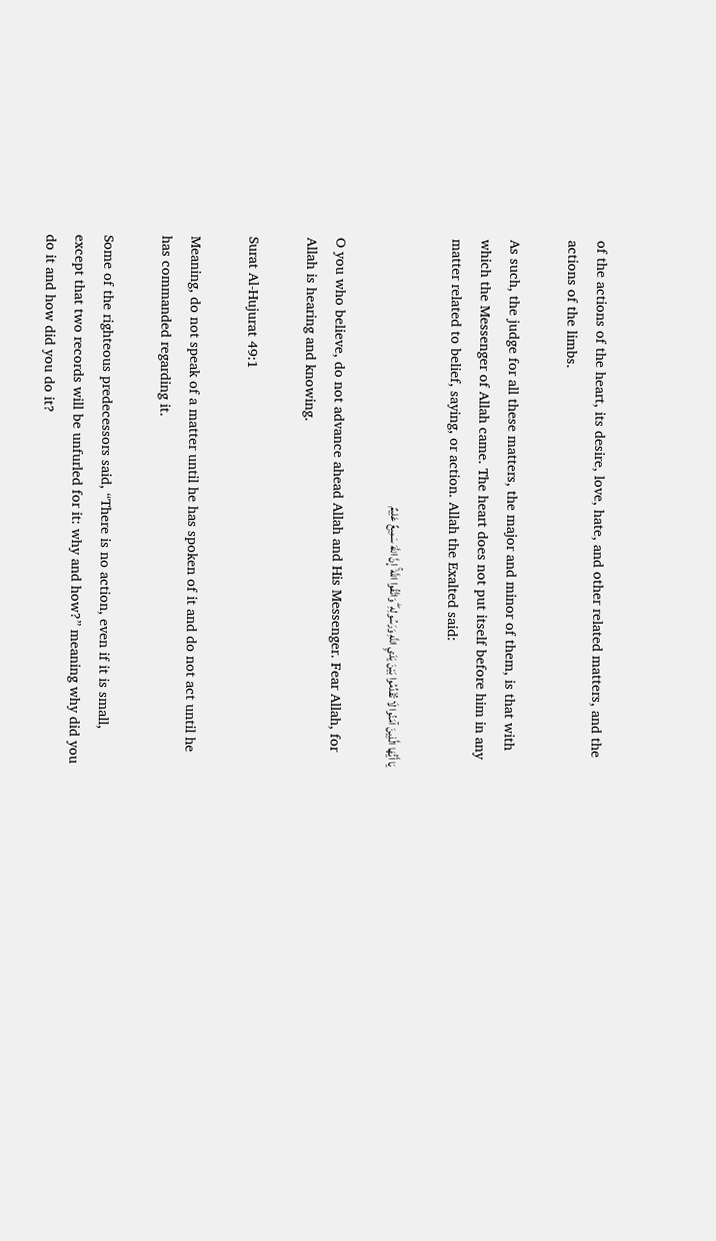of the actions of the heart, its desire, love, hate, and other related matters, and the actions of the limbs.

As such, the judge for all these matters, the major and minor of them, is that with which the Messenger of Allah came. The heart does not put itself before him in any matter related to belief, saying, or action. Allah the Exalted said:

يَا أَيُّهَا الَّذِينَ آمَنُوا لَا تُقَدِّمُوا بَيْنَ يَدَيِ اللَّهِ وَرَسُولِهِ ۖ وَاتَّقُوا اللَّهَ ۚ إِنَّ اللَّهَ سَمِيعٌ عَلِيمٌ

O you who believe, do not advance ahead Allah and His Messenger. Fear Allah, for Allah is hearing and knowing.

Surat Al-Hujurat 49:1

Meaning, do not speak of a matter until he has spoken of it and do not act until he has commanded regarding it.

Some of the righteous predecessors said, “There is no action, even if it is small, except that two records will be unfurled for it: why and how?” meaning why did you do it and how did you do it?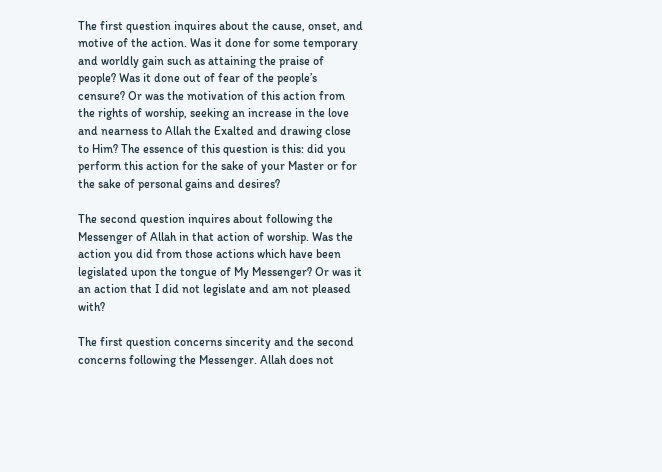The first question inquires about the cause, onset, and motive of the action. Was it done for some temporary and worldly gain such as attaining the praise of people? Was it done out of fear of the people’s censure? Or was the motivation of this action from the rights of worship, seeking an increase in the love and nearness to Allah the Exalted and drawing close to Him? The essence of this question is this: did you perform this action for the sake of your Master or for the sake of personal gains and desires?

The second question inquires about following the Messenger of Allah in that action of worship. Was the action you did from those actions which have been legislated upon the tongue of My Messenger? Or was it an action that I did not legislate and am not pleased with?

The first question concerns sincerity and the second concerns following the Messenger. Allah does not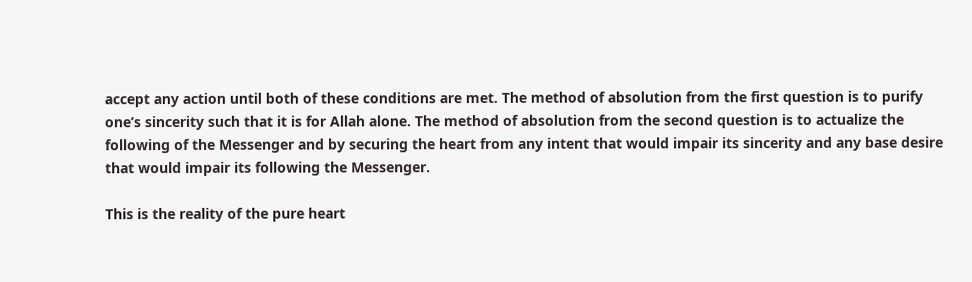accept any action until both of these conditions are met. The method of absolution from the first question is to purify one’s sincerity such that it is for Allah alone. The method of absolution from the second question is to actualize the following of the Messenger and by securing the heart from any intent that would impair its sincerity and any base desire that would impair its following the Messenger.

This is the reality of the pure heart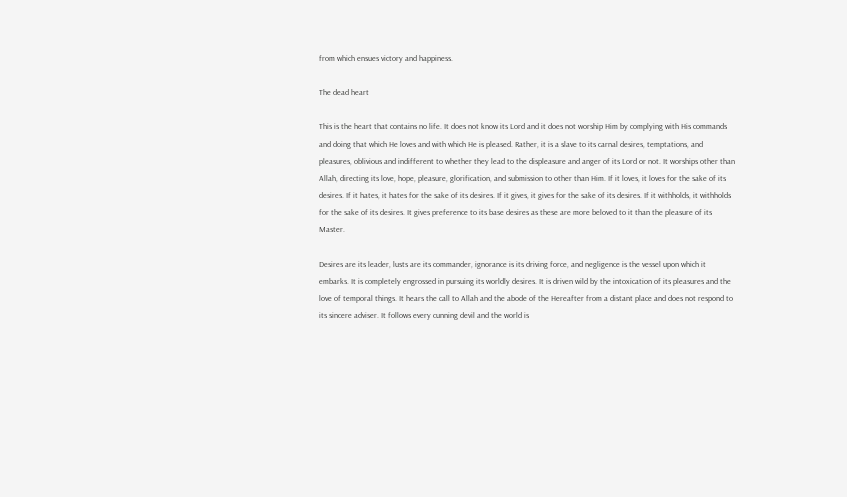from which ensues victory and happiness.

The dead heart

This is the heart that contains no life. It does not know its Lord and it does not worship Him by complying with His commands and doing that which He loves and with which He is pleased. Rather, it is a slave to its carnal desires, temptations, and pleasures, oblivious and indifferent to whether they lead to the displeasure and anger of its Lord or not. It worships other than Allah, directing its love, hope, pleasure, glorification, and submission to other than Him. If it loves, it loves for the sake of its desires. If it hates, it hates for the sake of its desires. If it gives, it gives for the sake of its desires. If it withholds, it withholds for the sake of its desires. It gives preference to its base desires as these are more beloved to it than the pleasure of its Master.

Desires are its leader, lusts are its commander, ignorance is its driving force, and negligence is the vessel upon which it embarks. It is completely engrossed in pursuing its worldly desires. It is driven wild by the intoxication of its pleasures and the love of temporal things. It hears the call to Allah and the abode of the Hereafter from a distant place and does not respond to its sincere adviser. It follows every cunning devil and the world is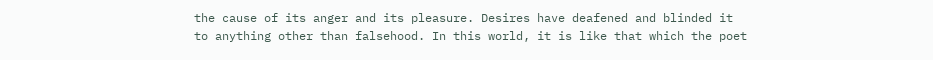the cause of its anger and its pleasure. Desires have deafened and blinded it to anything other than falsehood. In this world, it is like that which the poet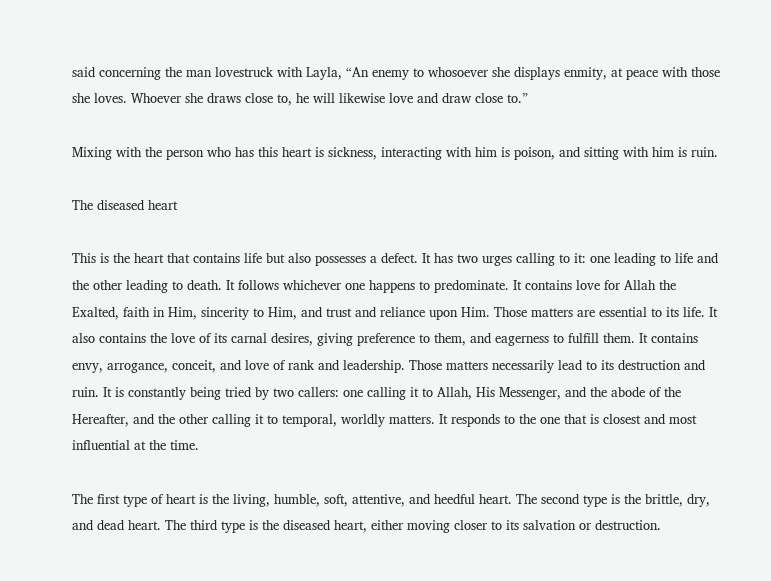said concerning the man lovestruck with Layla, “An enemy to whosoever she displays enmity, at peace with those she loves. Whoever she draws close to, he will likewise love and draw close to.”

Mixing with the person who has this heart is sickness, interacting with him is poison, and sitting with him is ruin.

The diseased heart

This is the heart that contains life but also possesses a defect. It has two urges calling to it: one leading to life and the other leading to death. It follows whichever one happens to predominate. It contains love for Allah the Exalted, faith in Him, sincerity to Him, and trust and reliance upon Him. Those matters are essential to its life. It also contains the love of its carnal desires, giving preference to them, and eagerness to fulfill them. It contains envy, arrogance, conceit, and love of rank and leadership. Those matters necessarily lead to its destruction and ruin. It is constantly being tried by two callers: one calling it to Allah, His Messenger, and the abode of the Hereafter, and the other calling it to temporal, worldly matters. It responds to the one that is closest and most influential at the time.

The first type of heart is the living, humble, soft, attentive, and heedful heart. The second type is the brittle, dry, and dead heart. The third type is the diseased heart, either moving closer to its salvation or destruction.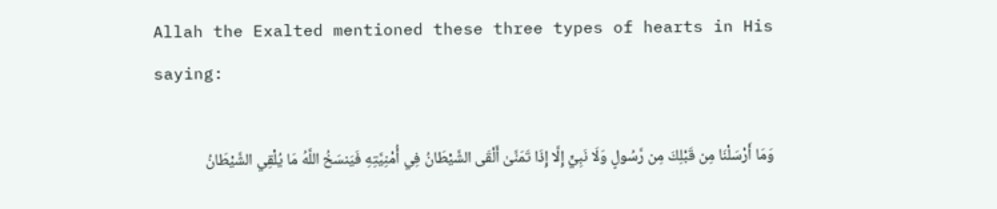Allah the Exalted mentioned these three types of hearts in His saying:

وَمَا أَرْسَلْنَا مِن قَبْلِكَ مِن رَّسُولٍ وَلَا نَبِيٍّ إِلَّا إِذَا تَمَنَّىٰ أَلْقَى الشَّيْطَانُ فِي أُمْنِيَّتِهِ فَيَنسَخُ اللَّهُ مَا يُلْقِي الشَّيْطَانُ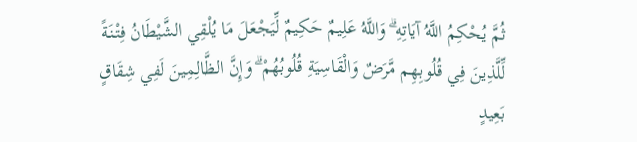ثُمَّ يُحْكِمُ اللَّهُ آيَاتِهِ ۗ وَاللَّهُ عَلِيمٌ حَكِيمٌ لِّيَجْعَلَ مَا يُلْقِي الشَّيْطَانُ فِتْنَةً لِّلَّذِينَ فِي قُلُوبِهِم مَّرَضٌ وَالْقَاسِيَةِ قُلُوبُهُمْ ۗ وَإِنَّ الظَّالِمِينَ لَفِي شِقَاقٍ بَعِيدٍ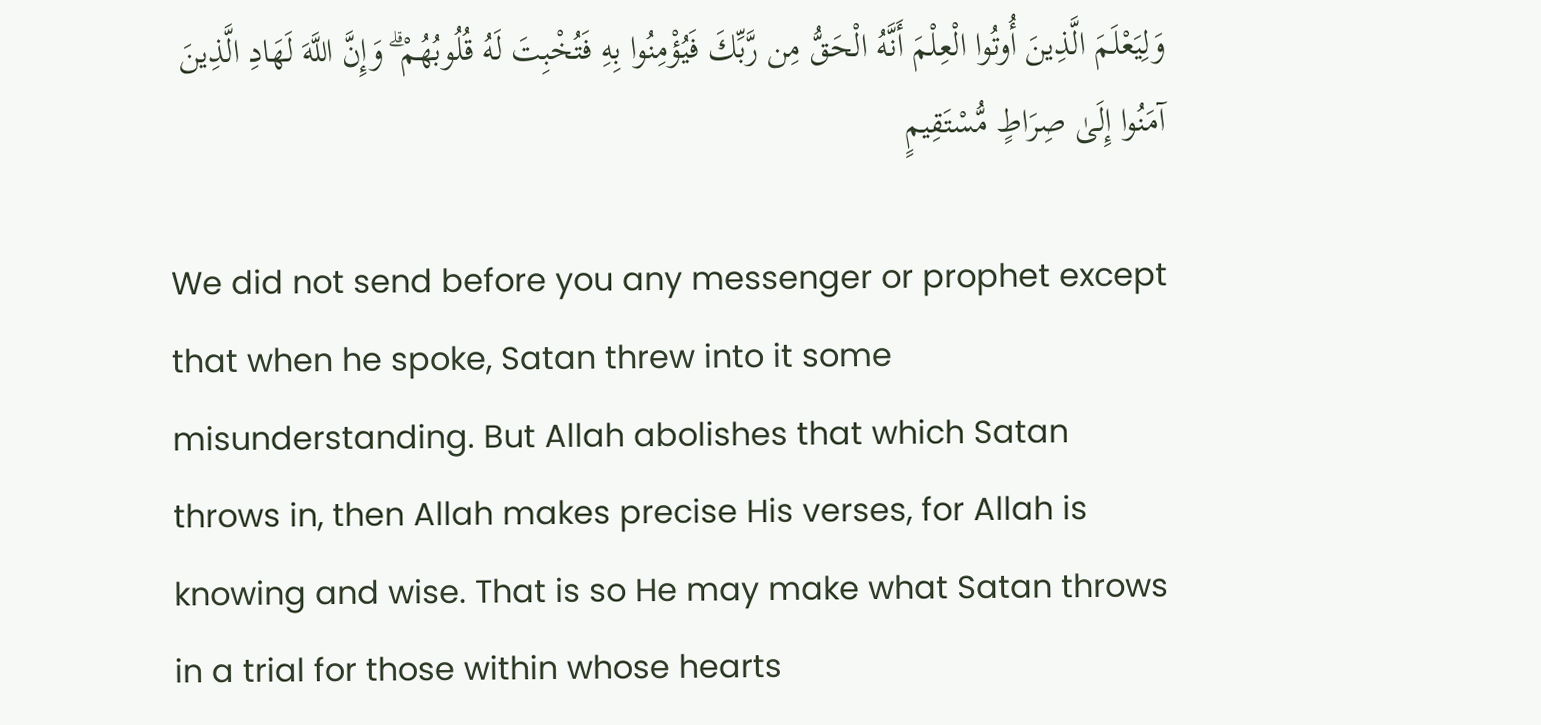وَلِيَعْلَمَ الَّذِينَ أُوتُوا الْعِلْمَ أَنَّهُ الْحَقُّ مِن رَّبِّكَ فَيُؤْمِنُوا بِهِ فَتُخْبِتَ لَهُ قُلُوبُهُمْ ۗ وَإِنَّ اللَّهَ لَهَادِ الَّذِينَ آمَنُوا إِلَىٰ صِرَاطٍ مُّسْتَقِيمٍ

We did not send before you any messenger or prophet except that when he spoke, Satan threw into it some misunderstanding. But Allah abolishes that which Satan throws in, then Allah makes precise His verses, for Allah is knowing and wise. That is so He may make what Satan throws in a trial for those within whose hearts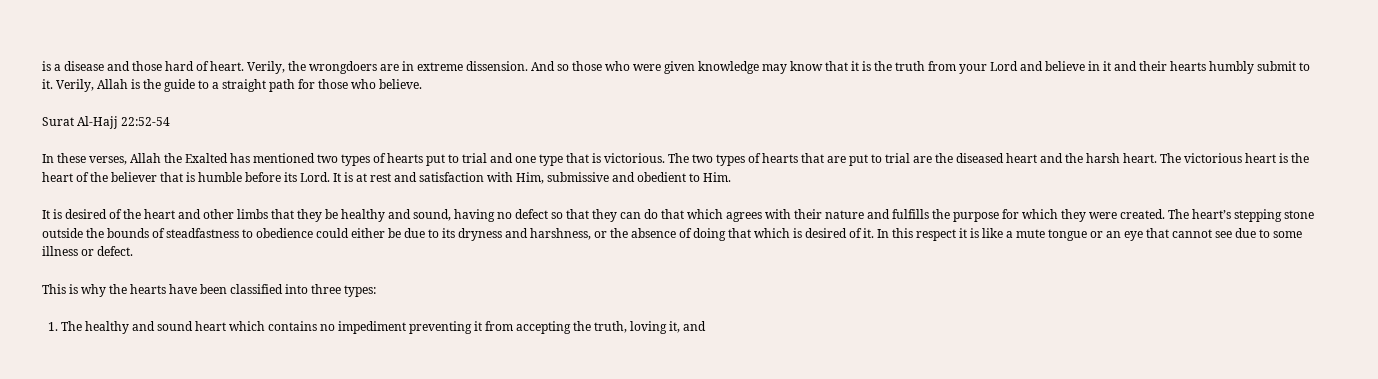is a disease and those hard of heart. Verily, the wrongdoers are in extreme dissension. And so those who were given knowledge may know that it is the truth from your Lord and believe in it and their hearts humbly submit to it. Verily, Allah is the guide to a straight path for those who believe.

Surat Al-Hajj 22:52-54

In these verses, Allah the Exalted has mentioned two types of hearts put to trial and one type that is victorious. The two types of hearts that are put to trial are the diseased heart and the harsh heart. The victorious heart is the heart of the believer that is humble before its Lord. It is at rest and satisfaction with Him, submissive and obedient to Him.

It is desired of the heart and other limbs that they be healthy and sound, having no defect so that they can do that which agrees with their nature and fulfills the purpose for which they were created. The heart’s stepping stone outside the bounds of steadfastness to obedience could either be due to its dryness and harshness, or the absence of doing that which is desired of it. In this respect it is like a mute tongue or an eye that cannot see due to some illness or defect.

This is why the hearts have been classified into three types:

  1. The healthy and sound heart which contains no impediment preventing it from accepting the truth, loving it, and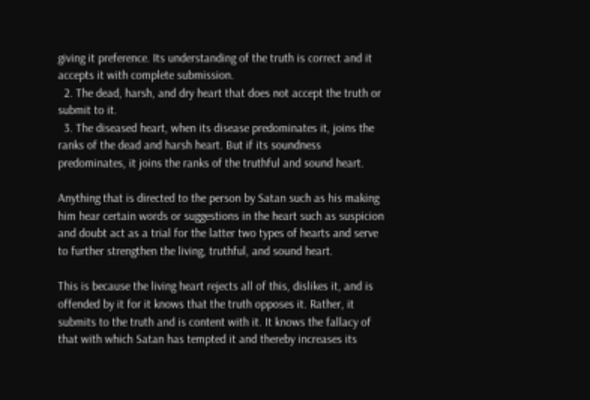giving it preference. Its understanding of the truth is correct and it accepts it with complete submission.
  2. The dead, harsh, and dry heart that does not accept the truth or submit to it.
  3. The diseased heart, when its disease predominates it, joins the ranks of the dead and harsh heart. But if its soundness predominates, it joins the ranks of the truthful and sound heart.

Anything that is directed to the person by Satan such as his making him hear certain words or suggestions in the heart such as suspicion and doubt act as a trial for the latter two types of hearts and serve to further strengthen the living, truthful, and sound heart.

This is because the living heart rejects all of this, dislikes it, and is offended by it for it knows that the truth opposes it. Rather, it submits to the truth and is content with it. It knows the fallacy of that with which Satan has tempted it and thereby increases its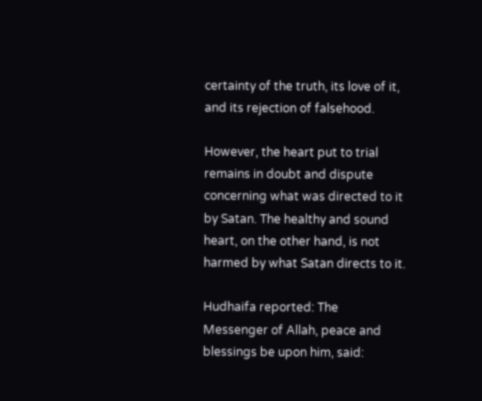certainty of the truth, its love of it, and its rejection of falsehood.

However, the heart put to trial remains in doubt and dispute concerning what was directed to it by Satan. The healthy and sound heart, on the other hand, is not harmed by what Satan directs to it.

Hudhaifa reported: The Messenger of Allah, peace and blessings be upon him, said: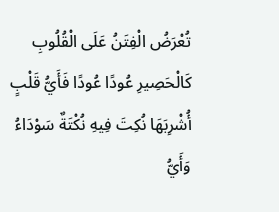تُعْرَضُ الْفِتَنُ عَلَى الْقُلُوبِ كَالْحَصِيرِ عُودًا عُودًا فَأَيُّ قَلْبٍ أُشْرِبَهَا نُكِتَ فِيهِ نُكْتَةٌ سَوْدَاءُ وَأَيُّ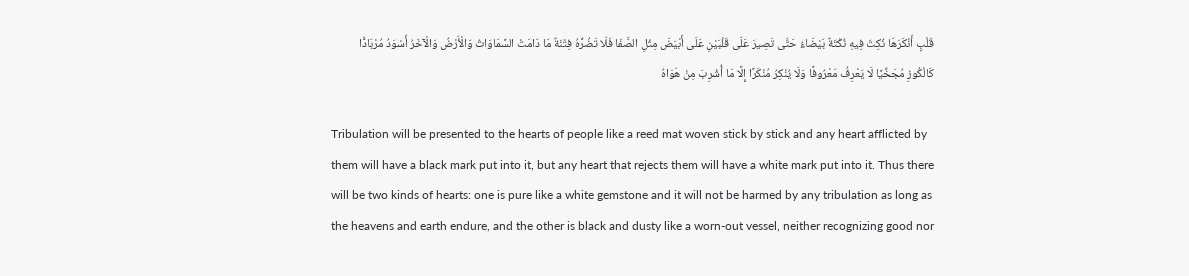قَلْبٍ أَنْكَرَهَا نُكِتَ فِيهِ نُكْتَةٌ بَيْضَاءُ حَتَّى تَصِيرَ عَلَى قَلْبَيْنِ عَلَى أَبْيَضَ مِثْلِ الصَّفَا فَلَا تَضُرُّهُ فِتْنَةٌ مَا دَامَتْ السَّمَاوَاتُ وَالْأَرْضُ وَالْآخَرُ أَسْوَدُ مُرْبَادًّا كَالْكُوزِ مُجَخِّيًا لَا يَعْرِفُ مَعْرُوفًا وَلَا يُنْكِرُ مُنْكَرًا إِلَّا مَا أُشْرِبَ مِنْ هَوَاهُ

Tribulation will be presented to the hearts of people like a reed mat woven stick by stick and any heart afflicted by them will have a black mark put into it, but any heart that rejects them will have a white mark put into it. Thus there will be two kinds of hearts: one is pure like a white gemstone and it will not be harmed by any tribulation as long as the heavens and earth endure, and the other is black and dusty like a worn-out vessel, neither recognizing good nor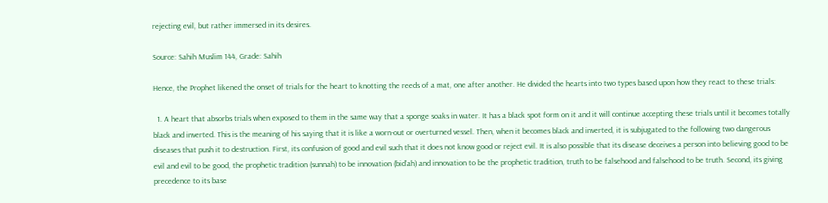rejecting evil, but rather immersed in its desires.

Source: Sahih Muslim 144, Grade: Sahih

Hence, the Prophet likened the onset of trials for the heart to knotting the reeds of a mat, one after another. He divided the hearts into two types based upon how they react to these trials:

  1. A heart that absorbs trials when exposed to them in the same way that a sponge soaks in water. It has a black spot form on it and it will continue accepting these trials until it becomes totally black and inverted. This is the meaning of his saying that it is like a worn-out or overturned vessel. Then, when it becomes black and inverted, it is subjugated to the following two dangerous diseases that push it to destruction. First, its confusion of good and evil such that it does not know good or reject evil. It is also possible that its disease deceives a person into believing good to be evil and evil to be good, the prophetic tradition (sunnah) to be innovation (bid’ah) and innovation to be the prophetic tradition, truth to be falsehood and falsehood to be truth. Second, its giving precedence to its base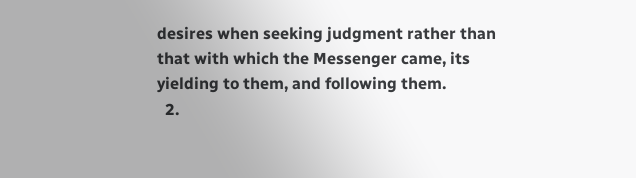desires when seeking judgment rather than that with which the Messenger came, its yielding to them, and following them.
  2.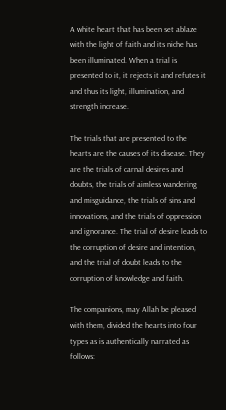A white heart that has been set ablaze with the light of faith and its niche has been illuminated. When a trial is presented to it, it rejects it and refutes it and thus its light, illumination, and strength increase.

The trials that are presented to the hearts are the causes of its disease. They are the trials of carnal desires and doubts, the trials of aimless wandering and misguidance, the trials of sins and innovations, and the trials of oppression and ignorance. The trial of desire leads to the corruption of desire and intention, and the trial of doubt leads to the corruption of knowledge and faith.

The companions, may Allah be pleased with them, divided the hearts into four types as is authentically narrated as follows: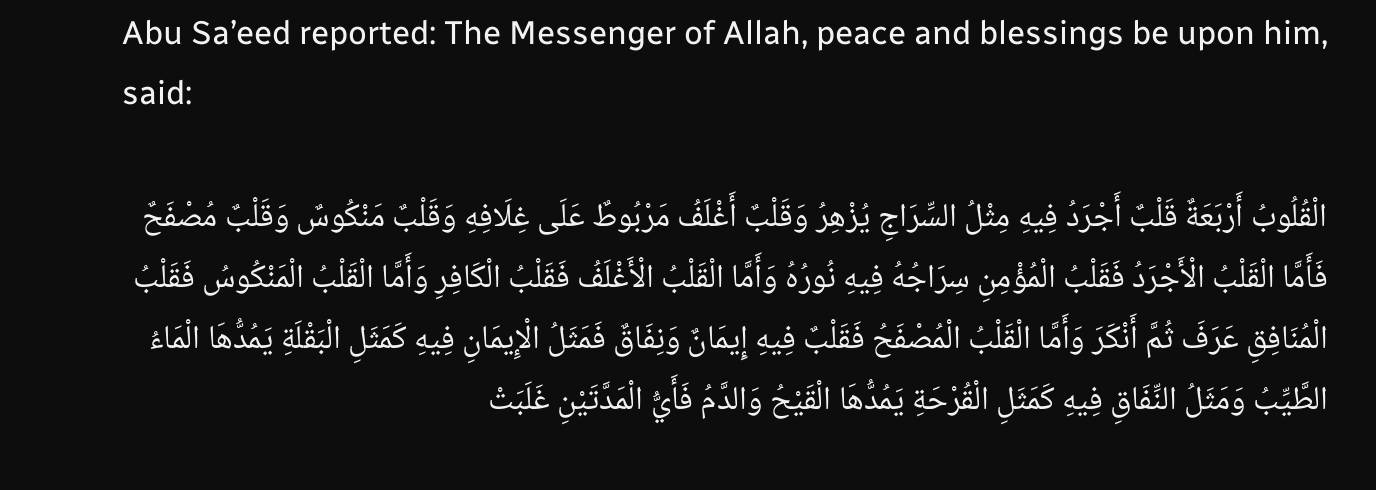Abu Sa’eed reported: The Messenger of Allah, peace and blessings be upon him, said:

الْقُلُوبُ أَرْبَعَةٌ قَلْبٌ أَجْرَدُ فِيهِ مِثْلُ السِّرَاجِ يُزْهِرُ وَقَلْبٌ أَغْلَفُ مَرْبُوطٌ عَلَى غِلَافِهِ وَقَلْبٌ مَنْكُوسٌ وَقَلْبٌ مُصْفَحٌ فَأَمَّا الْقَلْبُ الْأَجْرَدُ فَقَلْبُ الْمُؤْمِنِ سِرَاجُهُ فِيهِ نُورُهُ وَأَمَّا الْقَلْبُ الْأَغْلَفُ فَقَلْبُ الْكَافِرِ وَأَمَّا الْقَلْبُ الْمَنْكُوسُ فَقَلْبُ الْمُنَافِقِ عَرَفَ ثُمَّ أَنْكَرَ وَأَمَّا الْقَلْبُ الْمُصْفَحُ فَقَلْبٌ فِيهِ إِيمَانٌ وَنِفَاقٌ فَمَثَلُ الْإِيمَانِ فِيهِ كَمَثَلِ الْبَقْلَةِ يَمُدُّهَا الْمَاءُ الطَّيِّبُ وَمَثَلُ النِّفَاقِ فِيهِ كَمَثَلِ الْقُرْحَةِ يَمُدُّهَا الْقَيْحُ وَالدَّمُ فَأَيُّ الْمَدَّتَيْنِ غَلَبَتْ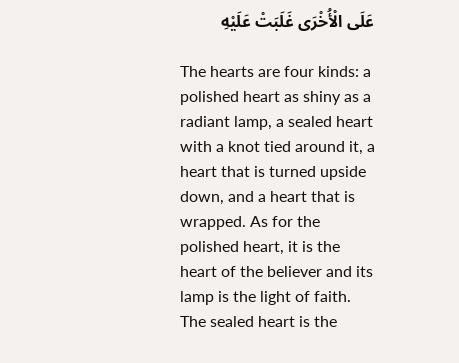عَلَى الْأُخْرَى غَلَبَتْ عَلَيْهِ

The hearts are four kinds: a polished heart as shiny as a radiant lamp, a sealed heart with a knot tied around it, a heart that is turned upside down, and a heart that is wrapped. As for the polished heart, it is the heart of the believer and its lamp is the light of faith. The sealed heart is the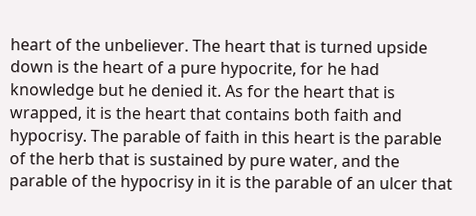heart of the unbeliever. The heart that is turned upside down is the heart of a pure hypocrite, for he had knowledge but he denied it. As for the heart that is wrapped, it is the heart that contains both faith and hypocrisy. The parable of faith in this heart is the parable of the herb that is sustained by pure water, and the parable of the hypocrisy in it is the parable of an ulcer that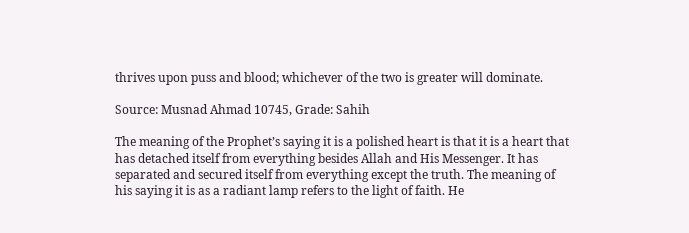thrives upon puss and blood; whichever of the two is greater will dominate.

Source: Musnad Ahmad 10745, Grade: Sahih

The meaning of the Prophet’s saying it is a polished heart is that it is a heart that has detached itself from everything besides Allah and His Messenger. It has separated and secured itself from everything except the truth. The meaning of his saying it is as a radiant lamp refers to the light of faith. He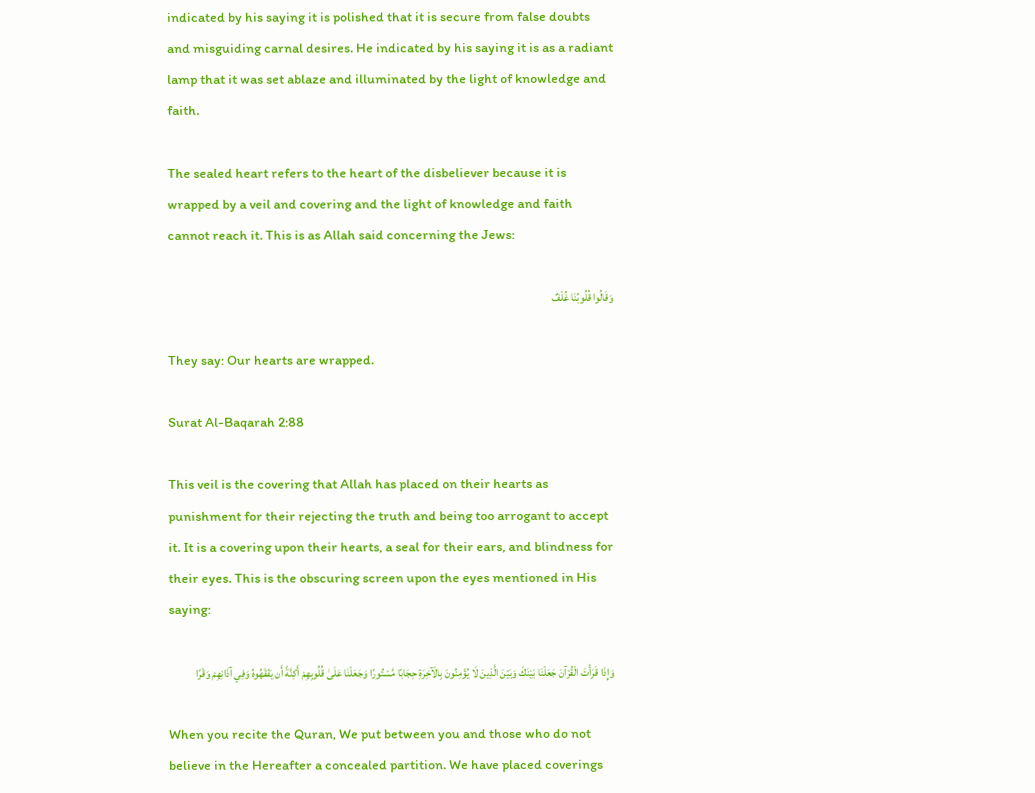indicated by his saying it is polished that it is secure from false doubts and misguiding carnal desires. He indicated by his saying it is as a radiant lamp that it was set ablaze and illuminated by the light of knowledge and faith.

The sealed heart refers to the heart of the disbeliever because it is wrapped by a veil and covering and the light of knowledge and faith cannot reach it. This is as Allah said concerning the Jews:

وَقَالُوا قُلُوبُنَا غُلْفٌ

They say: Our hearts are wrapped.

Surat Al-Baqarah 2:88

This veil is the covering that Allah has placed on their hearts as punishment for their rejecting the truth and being too arrogant to accept it. It is a covering upon their hearts, a seal for their ears, and blindness for their eyes. This is the obscuring screen upon the eyes mentioned in His saying:

وَإِذَا قَرَأْتَ الْقُرْآنَ جَعَلْنَا بَيْنَكَ وَبَيْنَ الَّذِينَ لَا يُؤْمِنُونَ بِالْآخِرَةِ حِجَابًا مَّسْتُورًا وَجَعَلْنَا عَلَىٰ قُلُوبِهِمْ أَكِنَّةً أَن يَفْقَهُوهُ وَفِي آذَانِهِمْ وَقْرًا

When you recite the Quran, We put between you and those who do not believe in the Hereafter a concealed partition. We have placed coverings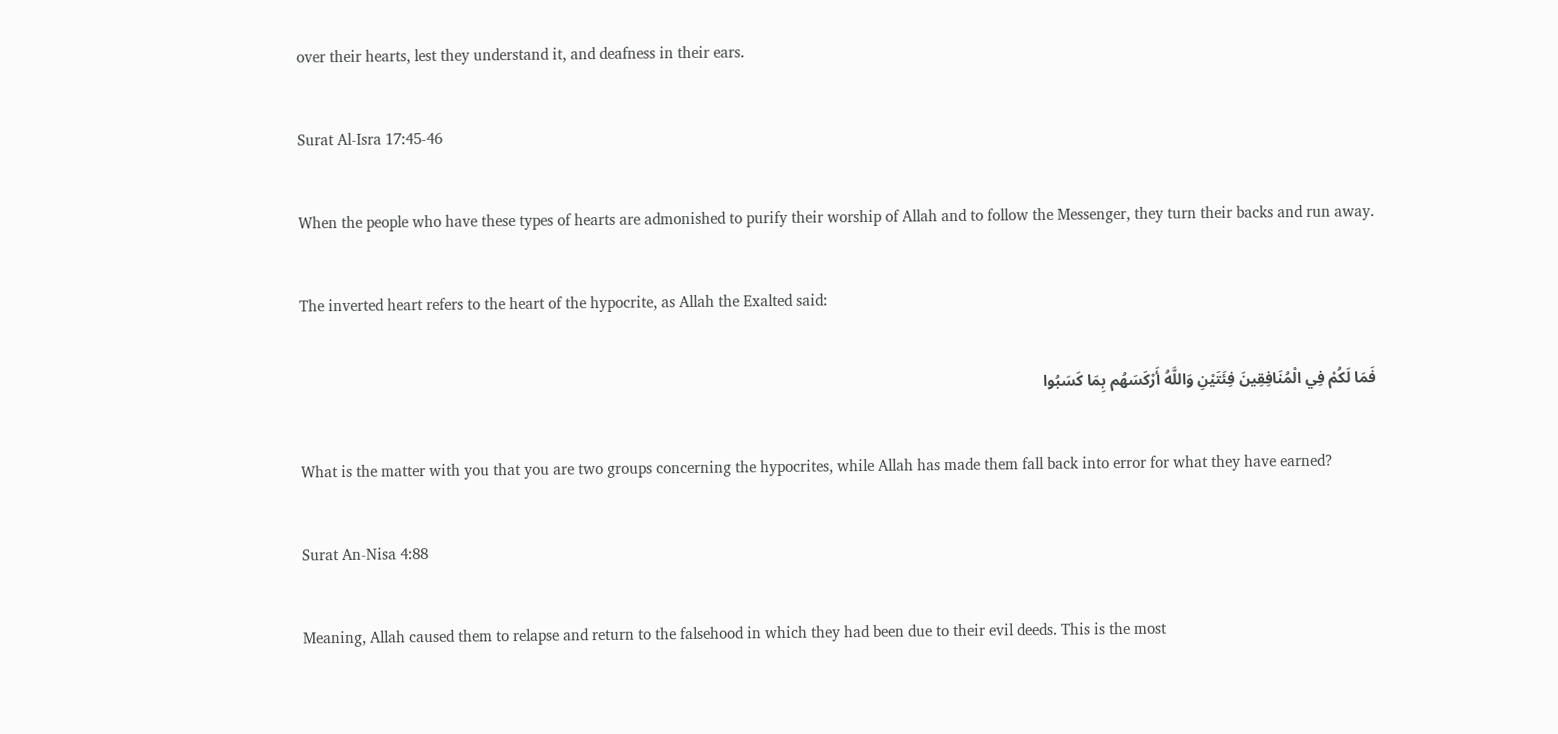over their hearts, lest they understand it, and deafness in their ears.

Surat Al-Isra 17:45-46

When the people who have these types of hearts are admonished to purify their worship of Allah and to follow the Messenger, they turn their backs and run away.

The inverted heart refers to the heart of the hypocrite, as Allah the Exalted said:

فَمَا لَكُمْ فِي الْمُنَافِقِينَ فِئَتَيْنِ وَاللَّهُ أَرْكَسَهُم بِمَا كَسَبُوا

What is the matter with you that you are two groups concerning the hypocrites, while Allah has made them fall back into error for what they have earned?

Surat An-Nisa 4:88

Meaning, Allah caused them to relapse and return to the falsehood in which they had been due to their evil deeds. This is the most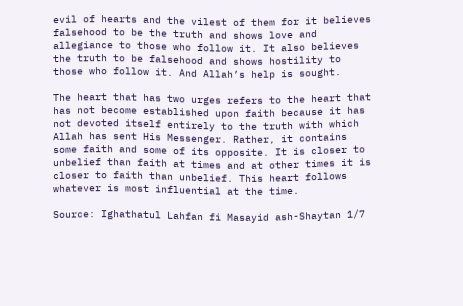evil of hearts and the vilest of them for it believes falsehood to be the truth and shows love and allegiance to those who follow it. It also believes the truth to be falsehood and shows hostility to those who follow it. And Allah’s help is sought.

The heart that has two urges refers to the heart that has not become established upon faith because it has not devoted itself entirely to the truth with which Allah has sent His Messenger. Rather, it contains some faith and some of its opposite. It is closer to unbelief than faith at times and at other times it is closer to faith than unbelief. This heart follows whatever is most influential at the time.

Source: Ighathatul Lahfan fi Masayid ash-Shaytan 1/7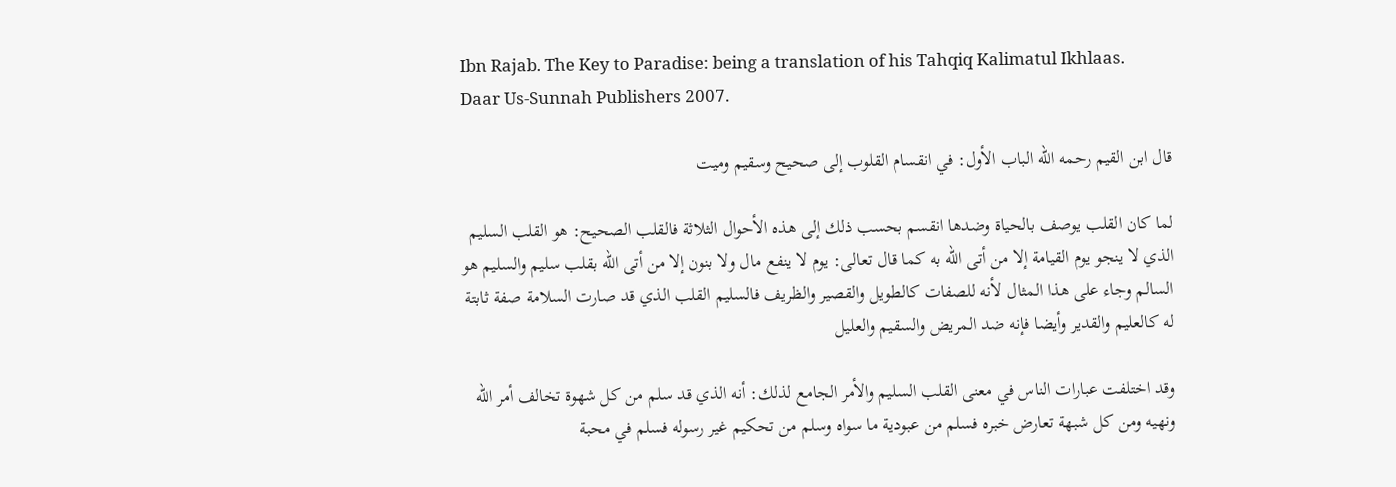Ibn Rajab. The Key to Paradise: being a translation of his Tahqiq Kalimatul Ikhlaas. Daar Us-Sunnah Publishers 2007.

قال ابن القيم رحمه الله الباب الأول: في انقسام القلوب إلى صحيح وسقيم وميت

لما كان القلب يوصف بالحياة وضدها انقسم بحسب ذلك إلى هذه الأحوال الثلاثة فالقلب الصحيح: هو القلب السليم الذي لا ينجو يوم القيامة إلا من أتى الله به كما قال تعالى: يوم لا ينفع مال ولا بنون إلا من أتى الله بقلب سليم والسليم هو السالم وجاء على هذا المثال لأنه للصفات كالطويل والقصير والظريف فالسليم القلب الذي قد صارت السلامة صفة ثابتة له كالعليم والقدير وأيضا فإنه ضد المريض والسقيم والعليل

وقد اختلفت عبارات الناس في معنى القلب السليم والأمر الجامع لذلك: أنه الذي قد سلم من كل شهوة تخالف أمر الله ونهيه ومن كل شبهة تعارض خبره فسلم من عبودية ما سواه وسلم من تحكيم غير رسوله فسلم في محبة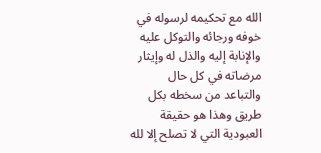الله مع تحكيمه لرسوله في خوفه ورجائه والتوكل عليه والإنابة إليه والذل له وإيثار مرضاته في كل حال والتباعد من سخطه بكل طريق وهذا هو حقيقة العبودية التي لا تصلح إلا لله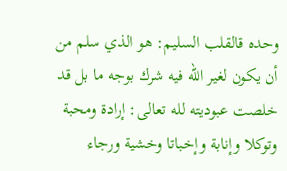وحده قالقلب السليم: هو الذي سلم من أن يكون لغير الله فيه شرك بوجه ما بل قد خلصت عبوديته لله تعالى: إرادة ومحبة وتوكلا وإنابة وإخباتا وخشية ورجاء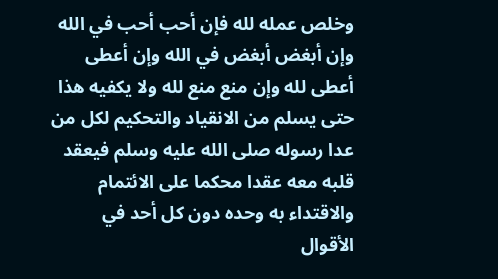وخلص عمله لله فإن أحب أحب في الله وإن أبغض أبغض في الله وإن أعطى أعطى لله وإن منع منع لله ولا يكفيه هذا حتى يسلم من الانقياد والتحكيم لكل من عدا رسوله صلى الله عليه وسلم فيعقد قلبه معه عقدا محكما على الائتمام والاقتداء به وحده دون كل أحد في الأقوال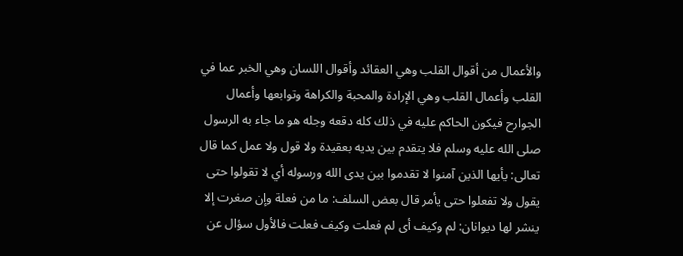والأعمال من أقوال القلب وهي العقائد وأقوال اللسان وهي الخبر عما في القلب وأعمال القلب وهي الإرادة والمحبة والكراهة وتوابعها وأعمال الجوارح فيكون الحاكم عليه في ذلك كله دقعه وجله هو ما جاء به الرسول صلى الله عليه وسلم فلا يتقدم بين يديه بعقيدة ولا قول ولا عمل كما قال تعالى: يأيها الذين آمنوا لا تقدموا بين يدى الله ورسوله أي لا تقولوا حتى يقول ولا تفعلوا حتى يأمر قال بعض السلف: ما من فعلة وإن صغرت إلا ينشر لها ديوانان: لم وكيف أى لم فعلت وكيف فعلت فالأول سؤال عن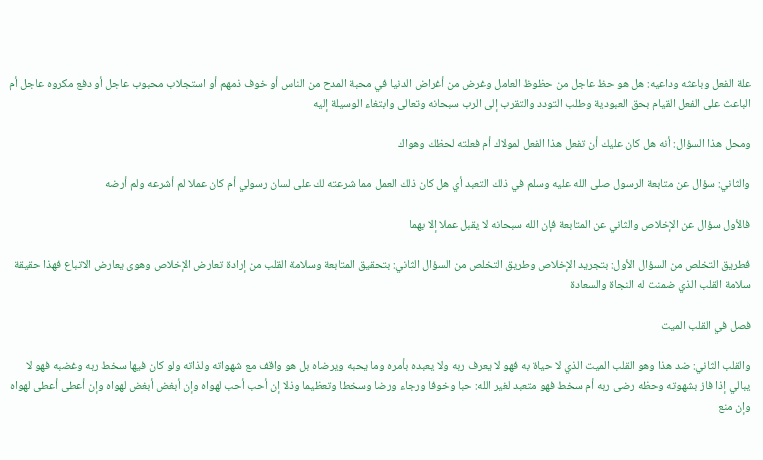علة الفعل وباعثه وداعيه: هل هو حظ عاجل من حظوظ العامل وغرض من أغراض الدنيا في محبة المدح من الناس أو خوف ذمهم أو استجلاب محبوب عاجل أو دفع مكروه عاجل أم الباعث على الفعل القيام بحق العبودية وطلب التودد والتقرب إلى الرب سبحانه وتعالى وابتغاء الوسيلة إليه

ومحل هذا السؤال: أنه هل كان عليك أن تفعل هذا الفعل لمولاك أم فعلته لحظك وهواك

والثاني: سؤال عن متابعة الرسول صلى الله عليه وسلم في ذلك التعبد أي هل كان ذلك العمل مما شرعته لك على لسان رسولي أم كان عملا لم أشرعه ولم أرضه

فالأول سؤال عن الإخلاص والثاني عن المتابعة فإن الله سبحانه لا يقبل عملا إلا بهما

فطريق التخلص من السؤال الأول: بتجريد الإخلاص وطريق التخلص من السؤال الثاني: بتحقيق المتابعة وسلامة القلب من إرادة تعارض الإخلاص وهوى يعارض الاتباع فهذا حقيقة سلامة القلب الذي ضمنت له النجاة والسعادة

فصل في القلب الميت

والقلب الثاني: ضد هذا وهو القلب الميت الذي لا حياة به فهو لا يعرف ربه ولا يعبده بأمره وما يحبه ويرضاه بل هو واقف مع شهواته ولذاته ولو كان فيها سخط ربه وغضبه فهو لا يبالي إذا فاز بشهوته وحظه رضى ربه أم سخط فهو متعبد لغير الله: حبا وخوفا ورجاء ورضا وسخطا وتعظيما وذلا إن أحب أحب لهواه وإن أبغض أبغض لهواه وإن أعطى أعطى لهواه وإن منع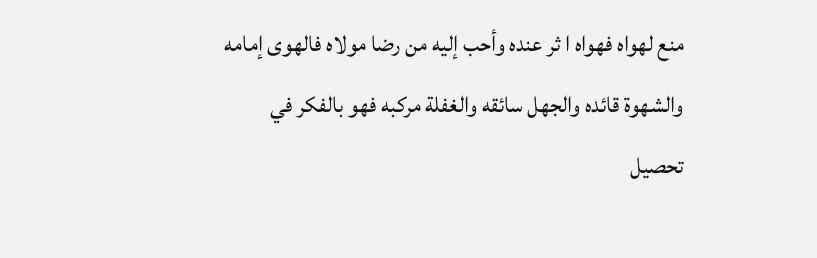منع لهواه فهواه ا ثر عنده وأحب إليه من رضا مولاه فالهوى إمامه والشهوة قائده والجهل سائقه والغفلة مركبه فهو بالفكر في تحصيل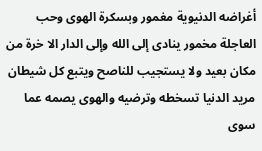أغراضه الدنيوية مغمور وبسكرة الهوى وحب العاجلة مخمور ينادى إلى الله وإلى الدار الا خرة من مكان بعيد ولا يستجيب للناصح ويتبع كل شيطان مريد الدنيا تسخطه وترضيه والهوى يصمه عما سوى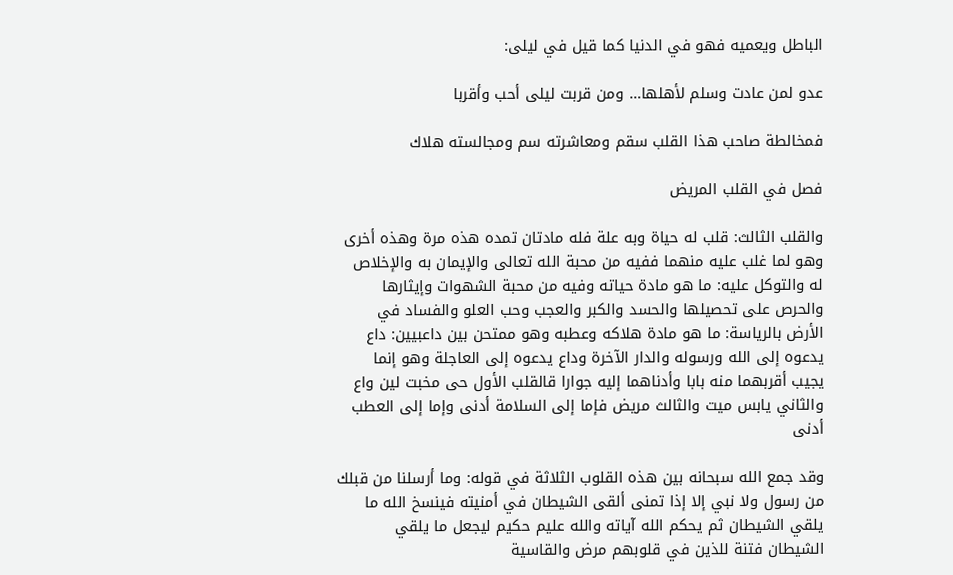الباطل ويعميه فهو في الدنيا كما قيل في ليلى:

عدو لمن عادت وسلم لأهلها… ومن قربت ليلى أحب وأقربا

فمخالطة صاحب هذا القلب سقم ومعاشرته سم ومجالسته هلاك

فصل في القلب المريض

والقلب الثالث: قلب له حياة وبه علة فله مادتان تمده هذه مرة وهذه أخرى وهو لما غلب عليه منهما ففيه من محبة الله تعالى والإيمان به والإخلاص له والتوكل عليه: ما هو مادة حياته وفيه من محبة الشهوات وإيثارها والحرص على تحصيلها والحسد والكبر والعجب وحب العلو والفساد في الأرض بالرياسة: ما هو مادة هلاكه وعطبه وهو ممتحن بين داعبيين: داع يدعوه إلى الله ورسوله والدار الآخرة وداع يدعوه إلى العاجلة وهو إنما يجيب أقربهما منه بابا وأدناهما إليه جوارا قالقلب الأول حى مخبت لين واع والثاني يابس ميت والثالث مريض فإما إلى السلامة أدنى وإما إلى العطب أدنى

وقد جمع الله سبحانه بين هذه القلوب الثلاثة في قوله: وما أرسلنا من قبلك من رسول ولا نبي إلا إذا تمنى ألقى الشيطان في أمنيته فينسخ الله ما يلقي الشيطان ثم يحكم الله آياته والله عليم حكيم ليجعل ما يلقي الشيطان فتنة للذين في قلوبهم مرض والقاسية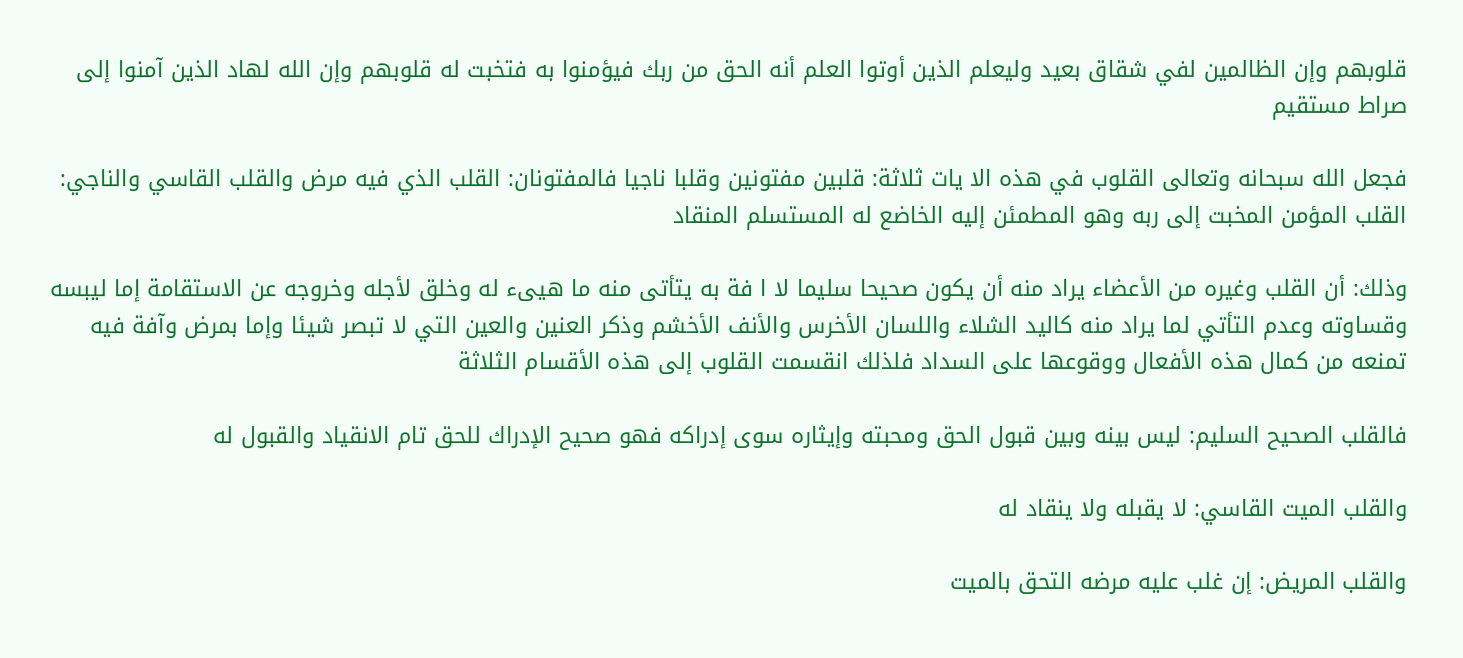قلوبهم وإن الظالمين لفي شقاق بعيد وليعلم الذين أوتوا العلم أنه الحق من ربك فيؤمنوا به فتخبت له قلوبهم وإن الله لهاد الذين آمنوا إلى صراط مستقيم

فجعل الله سبحانه وتعالى القلوب في هذه الا يات ثلاثة: قلبين مفتونين وقلبا ناجيا فالمفتونان: القلب الذي فيه مرض والقلب القاسي والناجي: القلب المؤمن المخبت إلى ربه وهو المطمئن إليه الخاضع له المستسلم المنقاد

وذلك: أن القلب وغيره من الأعضاء يراد منه أن يكون صحيحا سليما لا ا فة به يتأتى منه ما هيىء له وخلق لأجله وخروجه عن الاستقامة إما ليبسه وقساوته وعدم التأتي لما يراد منه كاليد الشلاء واللسان الأخرس والأنف الأخشم وذكر العنين والعين التي لا تبصر شيئا وإما بمرض وآفة فيه تمنعه من كمال هذه الأفعال ووقوعها على السداد فلذلك انقسمت القلوب إلى هذه الأقسام الثلاثة

فالقلب الصحيح السليم: ليس بينه وبين قبول الحق ومحبته وإيثاره سوى إدراكه فهو صحيح الإدراك للحق تام الانقياد والقبول له

والقلب الميت القاسي: لا يقبله ولا ينقاد له

والقلب المريض: إن غلب عليه مرضه التحق بالميت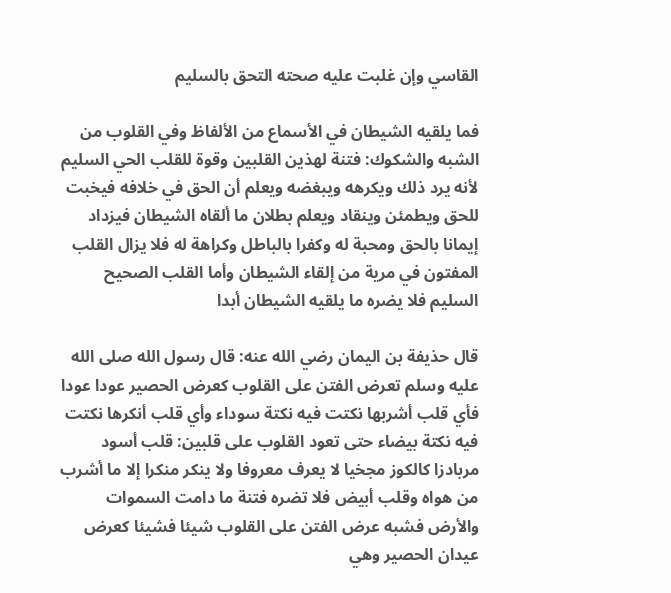القاسي وإن غلبت عليه صحته التحق بالسليم

فما يلقيه الشيطان في الأسماع من الألفاظ وفي القلوب من الشبه والشكوك: فتنة لهذين القلبين وقوة للقلب الحي السليم لأنه يرد ذلك ويكرهه ويبغضه ويعلم أن الحق في خلافه فيخبت للحق ويطمئن وينقاد ويعلم بطلان ما ألقاه الشيطان فيزداد إيمانا بالحق ومحبة له وكفرا بالباطل وكراهة له فلا يزال القلب المفتون في مرية من إلقاء الشيطان وأما القلب الصحيح السليم فلا يضره ما يلقيه الشيطان أبدا

قال حذيفة بن اليمان رضي الله عنه: قال رسول الله صلى الله عليه وسلم تعرض الفتن على القلوب كعرض الحصير عودا عودا فأي قلب أشربها نكتت فيه نكتة سوداء وأي قلب أنكرها نكتت فيه نكتة بيضاء حتى تعود القلوب على قلبين: قلب أسود مربادزا كالكوز مجخيا لا يعرف معروفا ولا ينكر منكرا إلا ما أشرب من هواه وقلب أبيض فلا تضره فتنة ما دامت السموات والأرض فشبه عرض الفتن على القلوب شيئا فشيئا كعرض عيدان الحصير وهي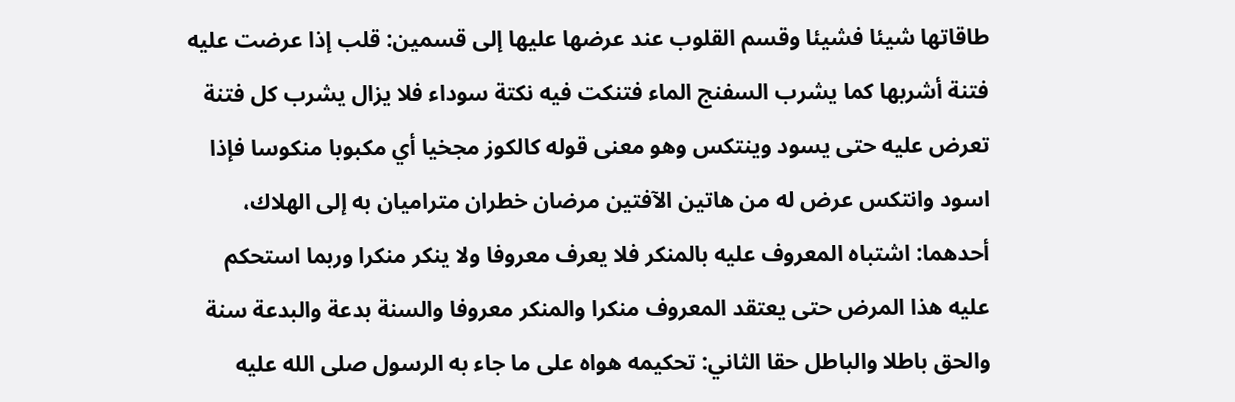طاقاتها شيئا فشيئا وقسم القلوب عند عرضها عليها إلى قسمين: قلب إذا عرضت عليه فتنة أشربها كما يشرب السفنج الماء فتنكت فيه نكتة سوداء فلا يزال يشرب كل فتنة تعرض عليه حتى يسود وينتكس وهو معنى قوله كالكوز مجخيا أي مكبوبا منكوسا فإذا اسود وانتكس عرض له من هاتين الآفتين مرضان خطران متراميان به إلى الهلاك، أحدهما: اشتباه المعروف عليه بالمنكر فلا يعرف معروفا ولا ينكر منكرا وربما استحكم عليه هذا المرض حتى يعتقد المعروف منكرا والمنكر معروفا والسنة بدعة والبدعة سنة والحق باطلا والباطل حقا الثاني: تحكيمه هواه على ما جاء به الرسول صلى الله عليه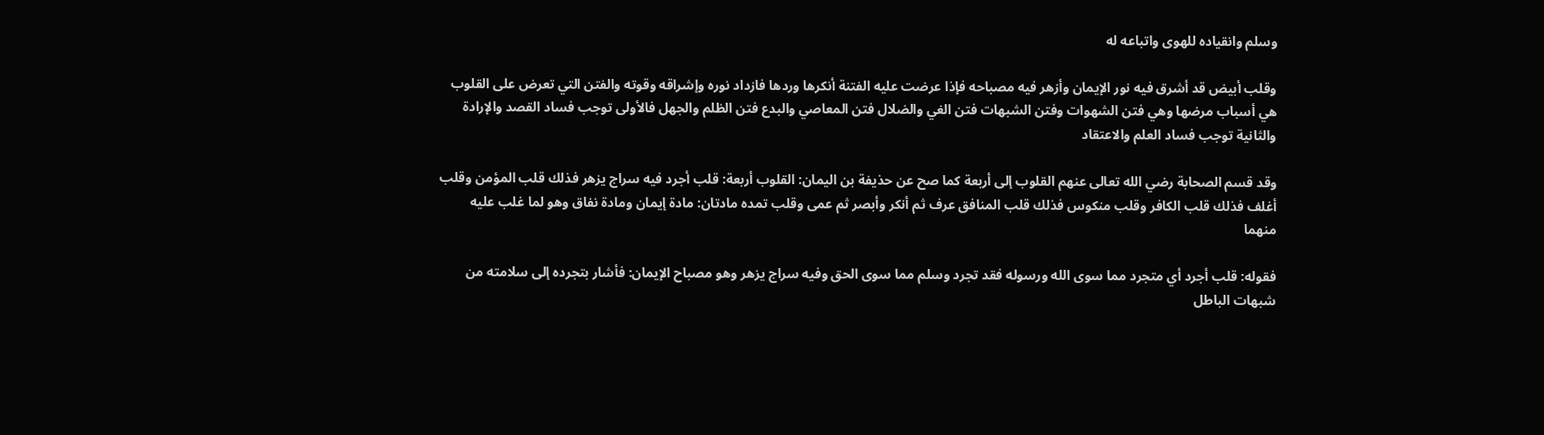وسلم وانقياده للهوى واتباعه له

وقلب أبيض قد أشرق فيه نور الإيمان وأزهر فيه مصباحه فإذا عرضت عليه الفتنة أنكرها وردها فازداد نوره وإشراقه وقوته والفتن التي تعرض على القلوب هي أسباب مرضها وهي فتن الشهوات وفتن الشبهات فتن الغي والضلال فتن المعاصي والبدع فتن الظلم والجهل فالأولى توجب فساد القصد والإرادة والثانية توجب فساد العلم والاعتقاد

وقد قسم الصحابة رضي الله تعالى عنهم القلوب إلى أربعة كما صح عن حذيفة بن اليمان: القلوب أربعة: قلب أجرد فيه سراج يزهر فذلك قلب المؤمن وقلب أغلف فذلك قلب الكافر وقلب منكوس فذلك قلب المنافق عرف ثم أنكر وأبصر ثم عمى وقلب تمده مادتان: مادة إيمان ومادة نفاق وهو لما غلب عليه منهما

فقوله: قلب أجرد أي متجرد مما سوى الله ورسوله فقد تجرد وسلم مما سوى الحق وفيه سراج يزهر وهو مصباح الإيمان: فأشار بتجرده إلى سلامته من شبهات الباطل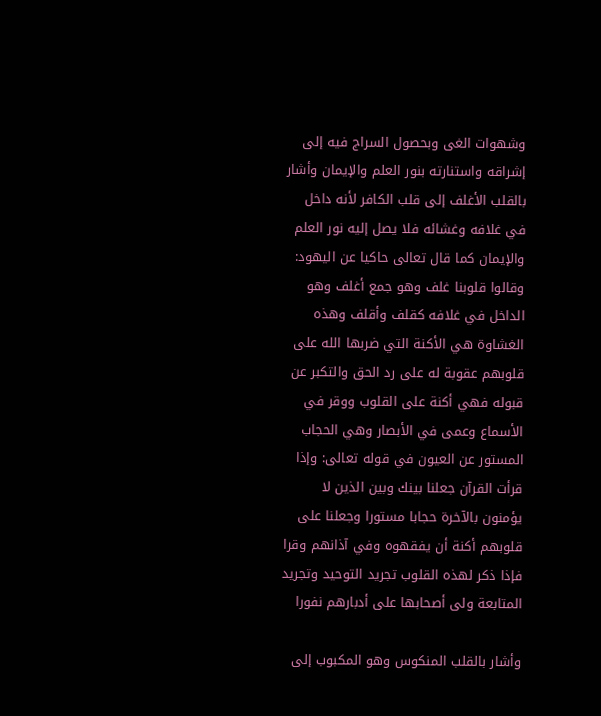وشهوات الغى وبحصول السراج فيه إلى إشراقه واستنارته بنور العلم والإيمان وأشار بالقلب الأغلف إلى قلب الكافر لأنه داخل في غلافه وغشائه فلا يصل إليه نور العلم والإيمان كما قال تعالى حاكيا عن اليهود: وقالوا قلوبنا غلف وهو جمع أغلف وهو الداخل في غلافه كقلف وأقلف وهذه الغشاوة هي الأكنة التي ضربها الله على قلوبهم عقوبة له على رد الحق والتكبر عن قبوله فهي أكنة على القلوب ووقر في الأسماع وعمى في الأبصار وهي الحجاب المستور عن العيون في قوله تعالى: وإذا قرأت القرآن جعلنا بينك وبين الذين لا يؤمنون بالآخرة حجابا مستورا وجعلنا على قلوبهم أكنة أن يفقهوه وفي آذانهم وقرا فإذا ذكر لهذه القلوب تجريد التوحيد وتجريد المتابعة ولى أصحابها على أدبارهم نفورا

وأشار بالقلب المنكوس وهو المكبوب إلى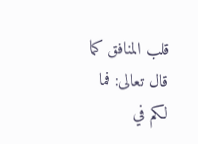قلب المنافق كما قال تعالى: فما لكم في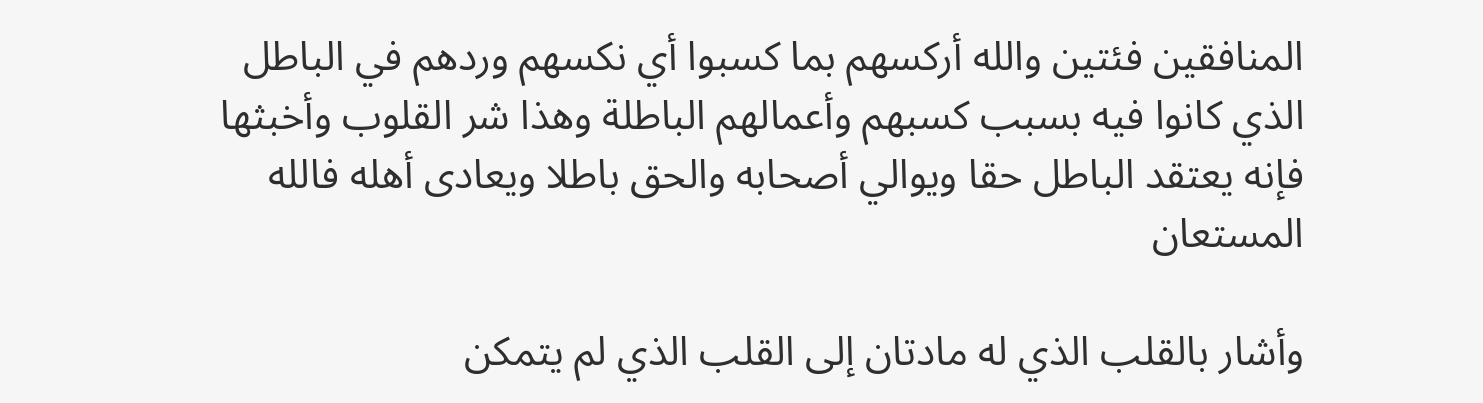المنافقين فئتين والله أركسهم بما كسبوا أي نكسهم وردهم في الباطل الذي كانوا فيه بسبب كسبهم وأعمالهم الباطلة وهذا شر القلوب وأخبثها فإنه يعتقد الباطل حقا ويوالي أصحابه والحق باطلا ويعادى أهله فالله المستعان

وأشار بالقلب الذي له مادتان إلى القلب الذي لم يتمكن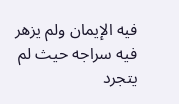فيه الإيمان ولم يزهر فيه سراجه حيث لم يتجرد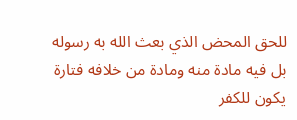للحق المحض الذي بعث الله به رسوله بل فيه مادة منه ومادة من خلافه فتارة يكون للكفر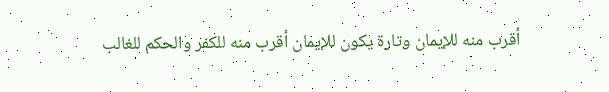أقرب منه للإيمان وتارة يكون للإيمان أقرب منه للكفر والحكم للغالب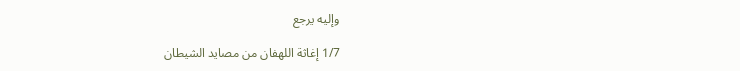وإليه يرجع

1/7 إغاثة اللهفان من مصايد الشيطان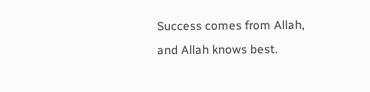Success comes from Allah, and Allah knows best.